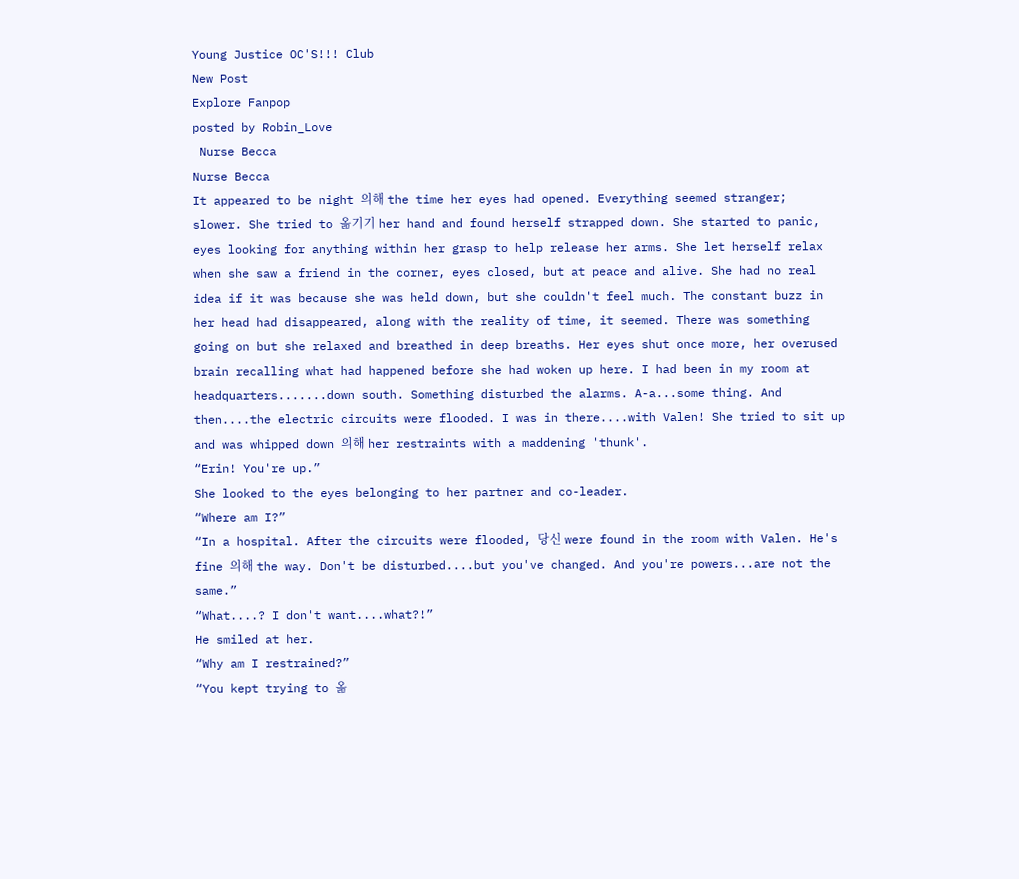Young Justice OC'S!!! Club
New Post
Explore Fanpop
posted by Robin_Love
 Nurse Becca
Nurse Becca
It appeared to be night 의해 the time her eyes had opened. Everything seemed stranger; slower. She tried to 옮기기 her hand and found herself strapped down. She started to panic, eyes looking for anything within her grasp to help release her arms. She let herself relax when she saw a friend in the corner, eyes closed, but at peace and alive. She had no real idea if it was because she was held down, but she couldn't feel much. The constant buzz in her head had disappeared, along with the reality of time, it seemed. There was something going on but she relaxed and breathed in deep breaths. Her eyes shut once more, her overused brain recalling what had happened before she had woken up here. I had been in my room at headquarters.......down south. Something disturbed the alarms. A-a...some thing. And then....the electric circuits were flooded. I was in there....with Valen! She tried to sit up and was whipped down 의해 her restraints with a maddening 'thunk'.
“Erin! You're up.”
She looked to the eyes belonging to her partner and co-leader.
“Where am I?”
“In a hospital. After the circuits were flooded, 당신 were found in the room with Valen. He's fine 의해 the way. Don't be disturbed....but you've changed. And you're powers...are not the same.”
“What....? I don't want....what?!”
He smiled at her.
“Why am I restrained?”
“You kept trying to 옮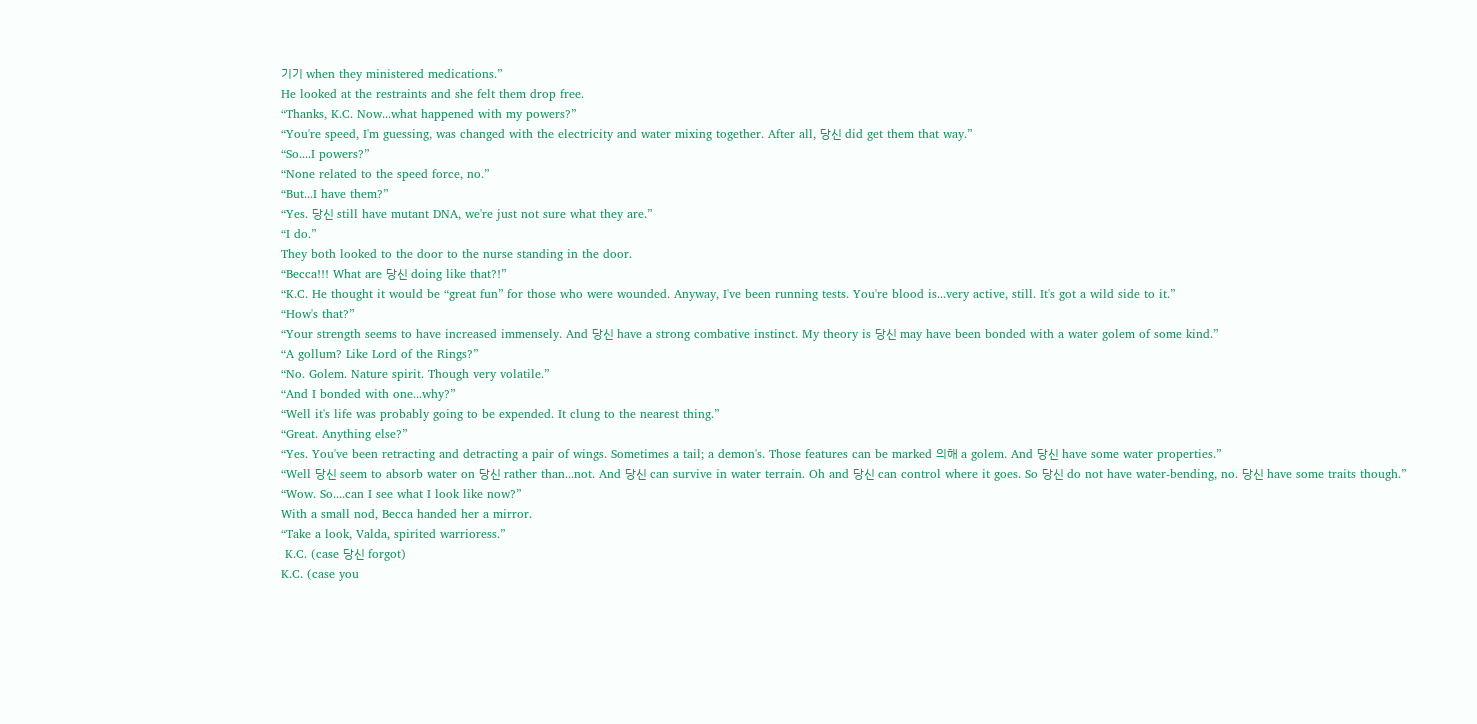기기 when they ministered medications.”
He looked at the restraints and she felt them drop free.
“Thanks, K.C. Now...what happened with my powers?”
“You're speed, I'm guessing, was changed with the electricity and water mixing together. After all, 당신 did get them that way.”
“So....I powers?”
“None related to the speed force, no.”
“But...I have them?”
“Yes. 당신 still have mutant DNA, we're just not sure what they are.”
“I do.”
They both looked to the door to the nurse standing in the door.
“Becca!!! What are 당신 doing like that?!”
“K.C. He thought it would be “great fun” for those who were wounded. Anyway, I've been running tests. You're blood is...very active, still. It's got a wild side to it.”
“How's that?”
“Your strength seems to have increased immensely. And 당신 have a strong combative instinct. My theory is 당신 may have been bonded with a water golem of some kind.”
“A gollum? Like Lord of the Rings?”
“No. Golem. Nature spirit. Though very volatile.”
“And I bonded with one...why?”
“Well it's life was probably going to be expended. It clung to the nearest thing.”
“Great. Anything else?”
“Yes. You've been retracting and detracting a pair of wings. Sometimes a tail; a demon's. Those features can be marked 의해 a golem. And 당신 have some water properties.”
“Well 당신 seem to absorb water on 당신 rather than...not. And 당신 can survive in water terrain. Oh and 당신 can control where it goes. So 당신 do not have water-bending, no. 당신 have some traits though.”
“Wow. So....can I see what I look like now?”
With a small nod, Becca handed her a mirror.
“Take a look, Valda, spirited warrioress.”
 K.C. (case 당신 forgot)
K.C. (case you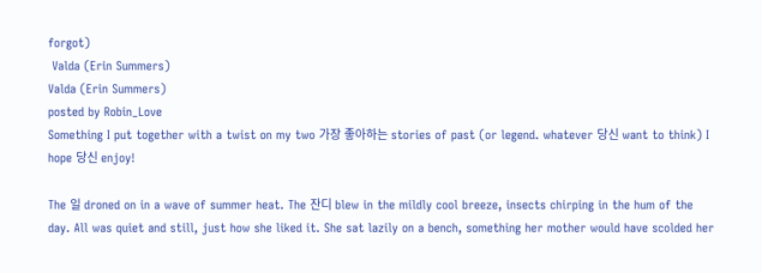forgot)
 Valda (Erin Summers)
Valda (Erin Summers)
posted by Robin_Love
Something I put together with a twist on my two 가장 좋아하는 stories of past (or legend. whatever 당신 want to think) I hope 당신 enjoy!

The 일 droned on in a wave of summer heat. The 잔디 blew in the mildly cool breeze, insects chirping in the hum of the day. All was quiet and still, just how she liked it. She sat lazily on a bench, something her mother would have scolded her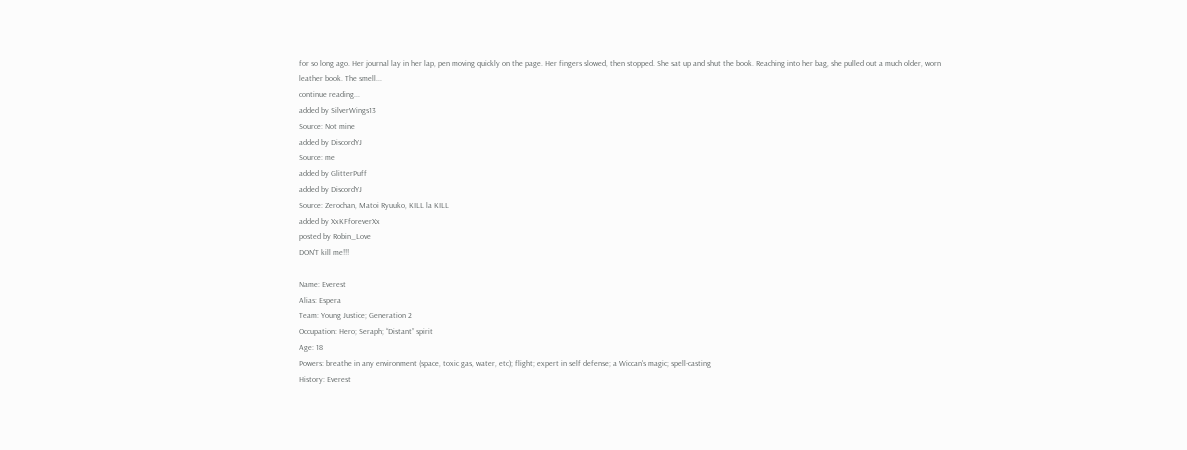for so long ago. Her journal lay in her lap, pen moving quickly on the page. Her fingers slowed, then stopped. She sat up and shut the book. Reaching into her bag, she pulled out a much older, worn leather book. The smell...
continue reading...
added by SilverWings13
Source: Not mine
added by DiscordYJ
Source: me
added by GlitterPuff
added by DiscordYJ
Source: Zerochan, Matoi Ryuuko, KILL la KILL
added by XxKFforeverXx
posted by Robin_Love
DON'T kill me!!!

Name: Everest
Alias: Espera
Team: Young Justice; Generation 2
Occupation: Hero; Seraph; “Distant” spirit
Age: 18
Powers: breathe in any environment (space, toxic gas, water, etc); flight; expert in self defense; a Wiccan's magic; spell-casting
History: Everest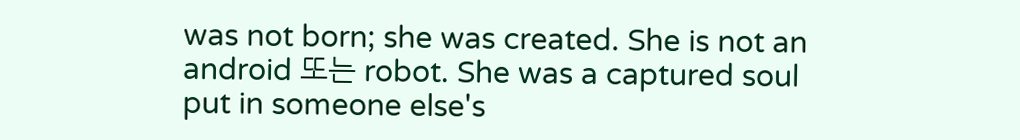was not born; she was created. She is not an android 또는 robot. She was a captured soul put in someone else's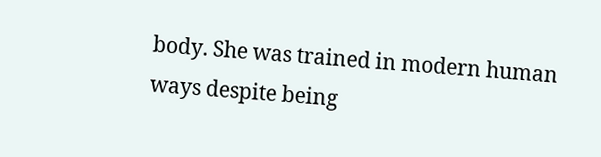body. She was trained in modern human ways despite being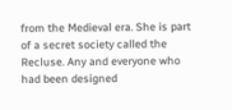from the Medieval era. She is part of a secret society called the Recluse. Any and everyone who had been designed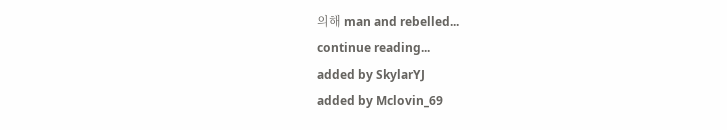의해 man and rebelled...
continue reading...
added by SkylarYJ
added by Mclovin_69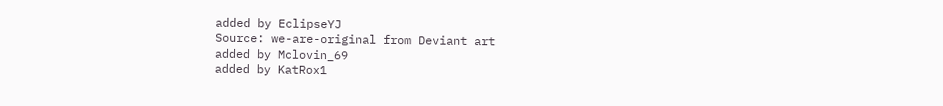added by EclipseYJ
Source: we-are-original from Deviant art
added by Mclovin_69
added by KatRox1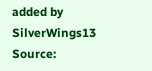added by SilverWings13
Source: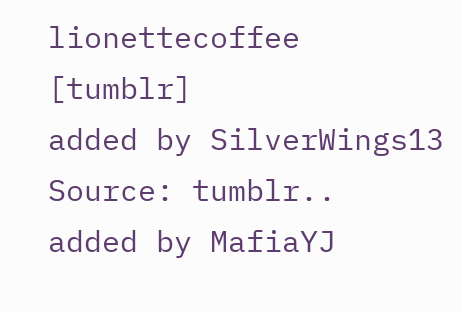lionettecoffee [tumblr]
added by SilverWings13
Source: tumblr..
added by MafiaYJ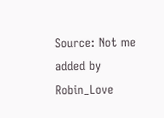Source: Not me
added by Robin_Love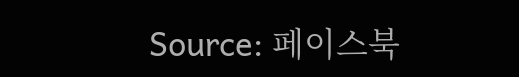Source: 페이스북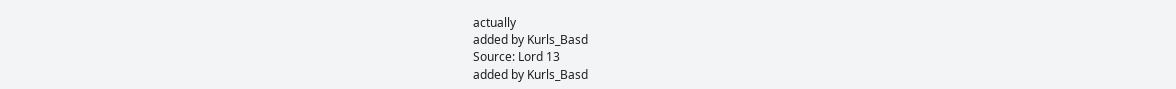actually
added by Kurls_Basd
Source: Lord 13
added by Kurls_Basd